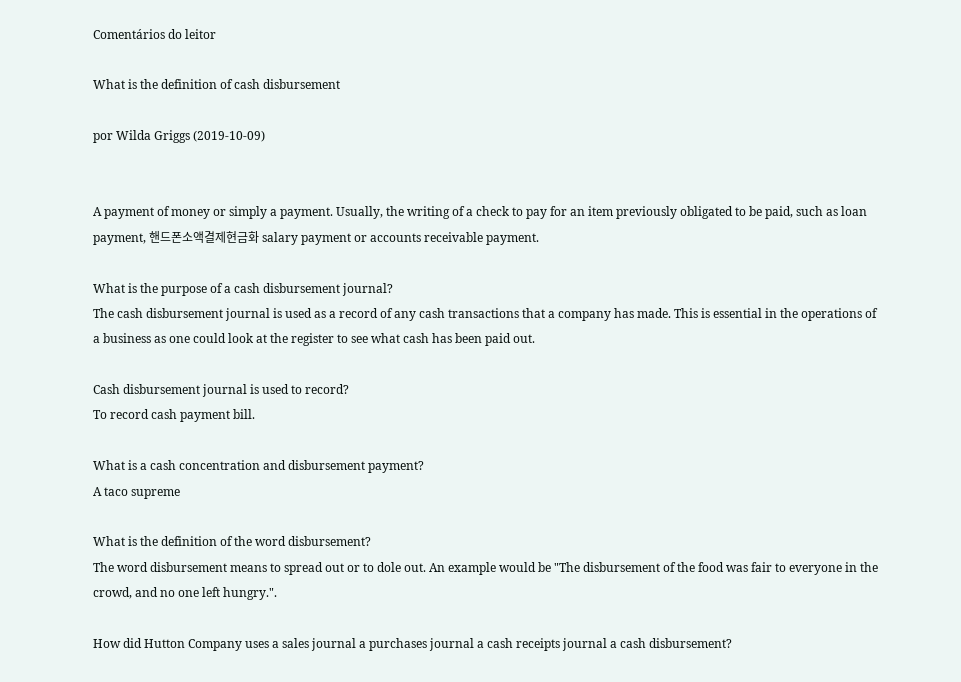Comentários do leitor

What is the definition of cash disbursement

por Wilda Griggs (2019-10-09)


A payment of money or simply a payment. Usually, the writing of a check to pay for an item previously obligated to be paid, such as loan payment, 핸드폰소액결제현금화 salary payment or accounts receivable payment.

What is the purpose of a cash disbursement journal?
The cash disbursement journal is used as a record of any cash transactions that a company has made. This is essential in the operations of a business as one could look at the register to see what cash has been paid out.

Cash disbursement journal is used to record?
To record cash payment bill.

What is a cash concentration and disbursement payment?
A taco supreme

What is the definition of the word disbursement?
The word disbursement means to spread out or to dole out. An example would be "The disbursement of the food was fair to everyone in the crowd, and no one left hungry.".

How did Hutton Company uses a sales journal a purchases journal a cash receipts journal a cash disbursement?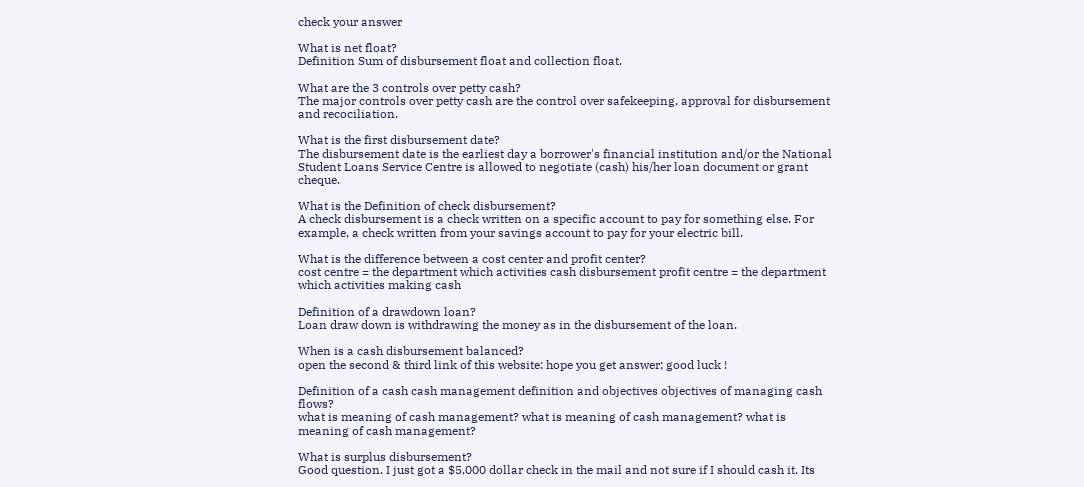check your answer

What is net float?
Definition Sum of disbursement float and collection float.

What are the 3 controls over petty cash?
The major controls over petty cash are the control over safekeeping, approval for disbursement and recociliation.

What is the first disbursement date?
The disbursement date is the earliest day a borrower's financial institution and/or the National Student Loans Service Centre is allowed to negotiate (cash) his/her loan document or grant cheque.

What is the Definition of check disbursement?
A check disbursement is a check written on a specific account to pay for something else. For example, a check written from your savings account to pay for your electric bill.

What is the difference between a cost center and profit center?
cost centre = the department which activities cash disbursement profit centre = the department which activities making cash

Definition of a drawdown loan?
Loan draw down is withdrawing the money as in the disbursement of the loan.

When is a cash disbursement balanced?
open the second & third link of this website: hope you get answer; good luck !

Definition of a cash cash management definition and objectives objectives of managing cash flows?
what is meaning of cash management? what is meaning of cash management? what is meaning of cash management?

What is surplus disbursement?
Good question. I just got a $5,000 dollar check in the mail and not sure if I should cash it. Its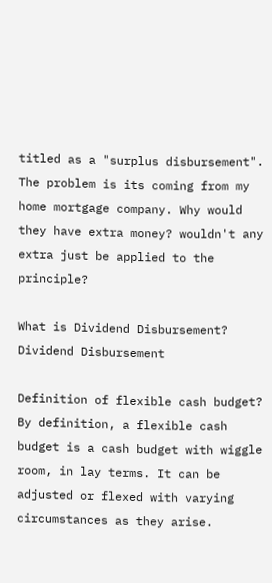titled as a "surplus disbursement". The problem is its coming from my home mortgage company. Why would they have extra money? wouldn't any extra just be applied to the principle?

What is Dividend Disbursement?
Dividend Disbursement

Definition of flexible cash budget?
By definition, a flexible cash budget is a cash budget with wiggle room, in lay terms. It can be adjusted or flexed with varying circumstances as they arise.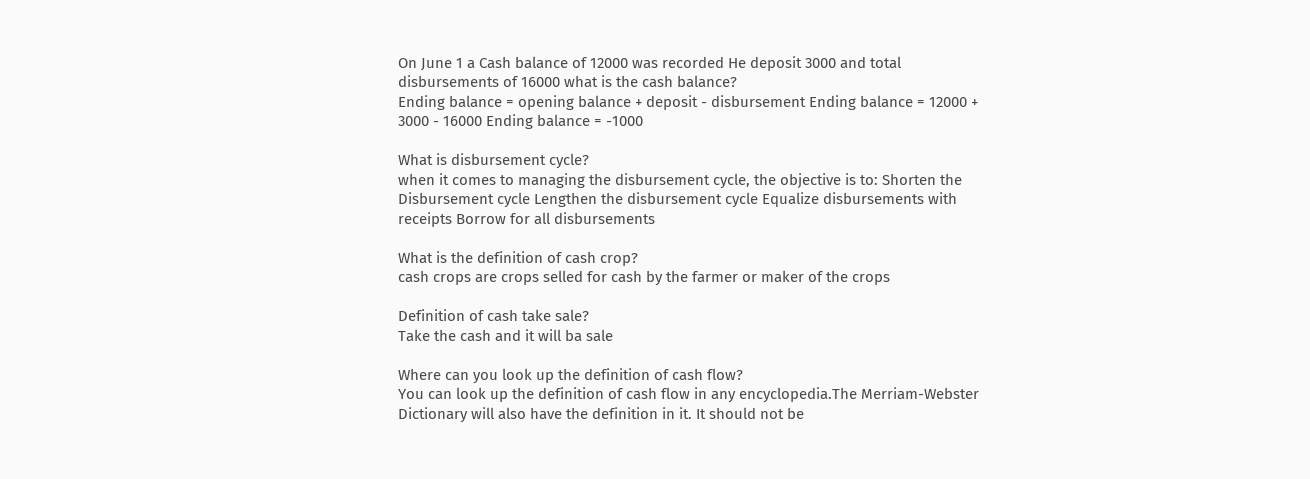On June 1 a Cash balance of 12000 was recorded He deposit 3000 and total disbursements of 16000 what is the cash balance?
Ending balance = opening balance + deposit - disbursement Ending balance = 12000 + 3000 - 16000 Ending balance = -1000

What is disbursement cycle?
when it comes to managing the disbursement cycle, the objective is to: Shorten the Disbursement cycle Lengthen the disbursement cycle Equalize disbursements with receipts Borrow for all disbursements

What is the definition of cash crop?
cash crops are crops selled for cash by the farmer or maker of the crops

Definition of cash take sale?
Take the cash and it will ba sale

Where can you look up the definition of cash flow?
You can look up the definition of cash flow in any encyclopedia.The Merriam-Webster Dictionary will also have the definition in it. It should not be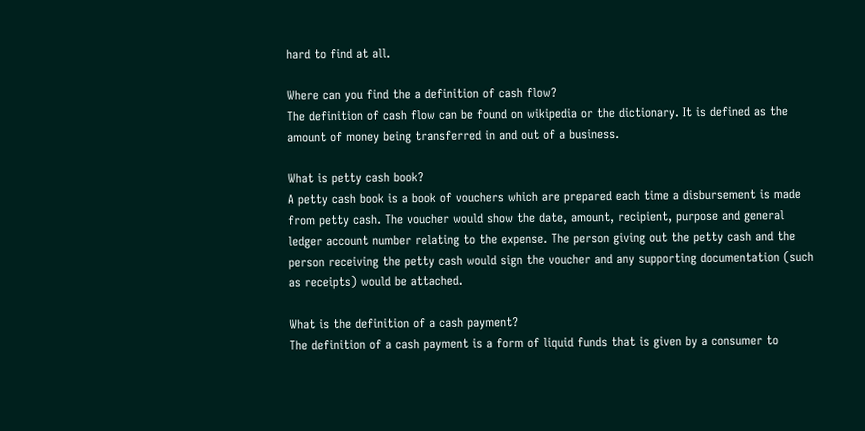hard to find at all.

Where can you find the a definition of cash flow?
The definition of cash flow can be found on wikipedia or the dictionary. It is defined as the amount of money being transferred in and out of a business.

What is petty cash book?
A petty cash book is a book of vouchers which are prepared each time a disbursement is made from petty cash. The voucher would show the date, amount, recipient, purpose and general ledger account number relating to the expense. The person giving out the petty cash and the person receiving the petty cash would sign the voucher and any supporting documentation (such as receipts) would be attached.

What is the definition of a cash payment?
The definition of a cash payment is a form of liquid funds that is given by a consumer to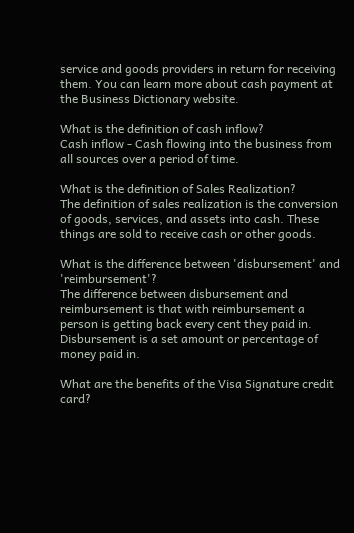service and goods providers in return for receiving them. You can learn more about cash payment at the Business Dictionary website.

What is the definition of cash inflow?
Cash inflow - Cash flowing into the business from all sources over a period of time.

What is the definition of Sales Realization?
The definition of sales realization is the conversion of goods, services, and assets into cash. These things are sold to receive cash or other goods.

What is the difference between 'disbursement' and 'reimbursement'?
The difference between disbursement and reimbursement is that with reimbursement a person is getting back every cent they paid in. Disbursement is a set amount or percentage of money paid in.

What are the benefits of the Visa Signature credit card?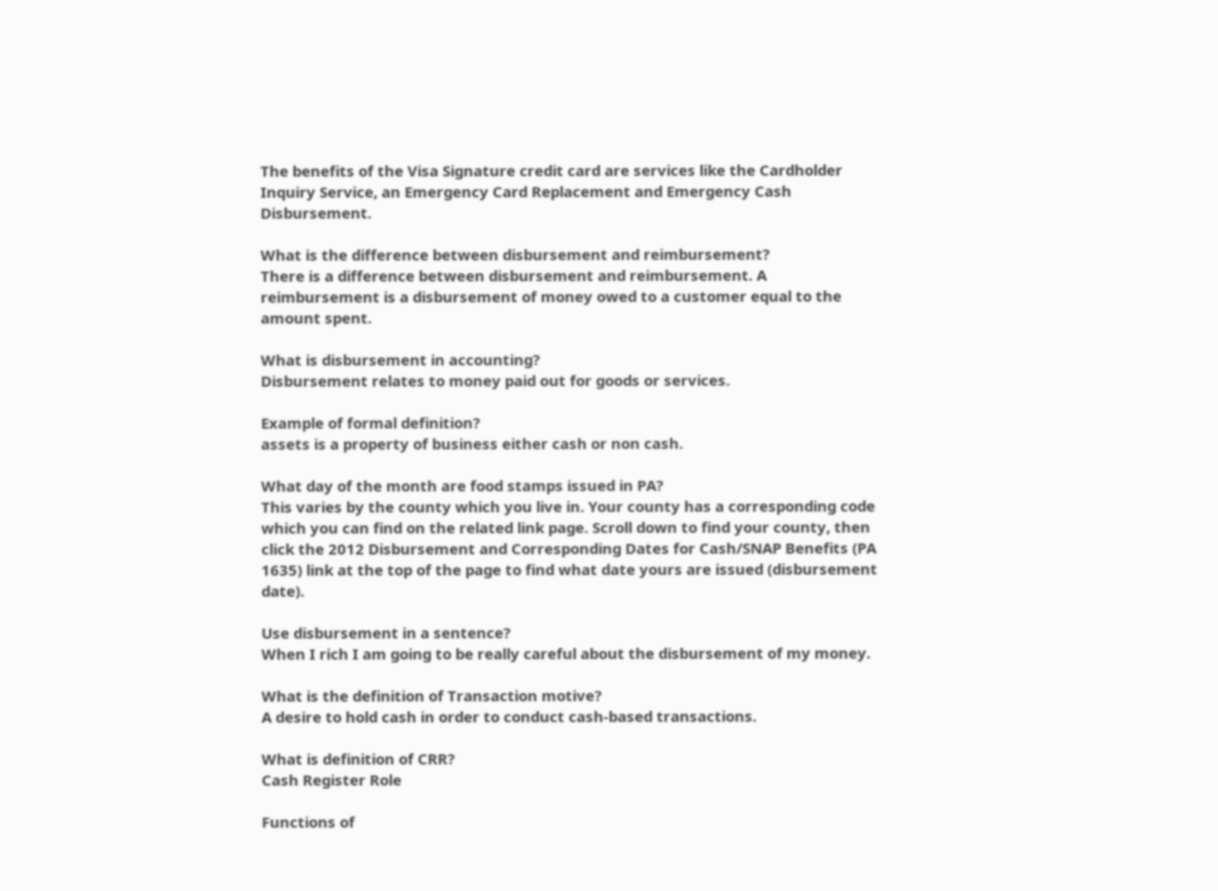The benefits of the Visa Signature credit card are services like the Cardholder Inquiry Service, an Emergency Card Replacement and Emergency Cash Disbursement.

What is the difference between disbursement and reimbursement?
There is a difference between disbursement and reimbursement. A reimbursement is a disbursement of money owed to a customer equal to the amount spent.

What is disbursement in accounting?
Disbursement relates to money paid out for goods or services.

Example of formal definition?
assets is a property of business either cash or non cash.

What day of the month are food stamps issued in PA?
This varies by the county which you live in. Your county has a corresponding code which you can find on the related link page. Scroll down to find your county, then click the 2012 Disbursement and Corresponding Dates for Cash/SNAP Benefits (PA 1635) link at the top of the page to find what date yours are issued (disbursement date).

Use disbursement in a sentence?
When I rich I am going to be really careful about the disbursement of my money.

What is the definition of Transaction motive?
A desire to hold cash in order to conduct cash-based transactions.

What is definition of CRR?
Cash Register Role

Functions of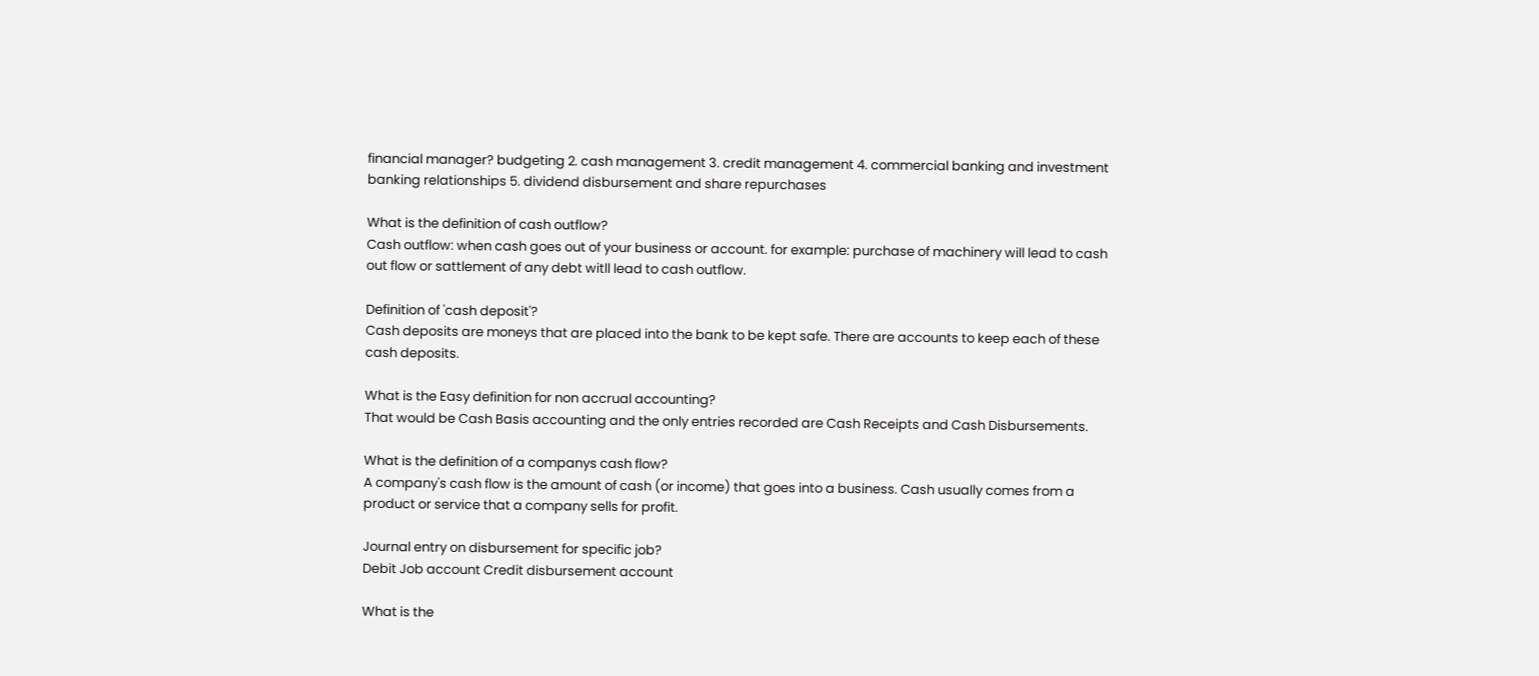financial manager? budgeting 2. cash management 3. credit management 4. commercial banking and investment banking relationships 5. dividend disbursement and share repurchases

What is the definition of cash outflow?
Cash outflow: when cash goes out of your business or account. for example: purchase of machinery will lead to cash out flow or sattlement of any debt witll lead to cash outflow.

Definition of 'cash deposit'?
Cash deposits are moneys that are placed into the bank to be kept safe. There are accounts to keep each of these cash deposits.

What is the Easy definition for non accrual accounting?
That would be Cash Basis accounting and the only entries recorded are Cash Receipts and Cash Disbursements.

What is the definition of a companys cash flow?
A company's cash flow is the amount of cash (or income) that goes into a business. Cash usually comes from a product or service that a company sells for profit.

Journal entry on disbursement for specific job?
Debit Job account Credit disbursement account

What is the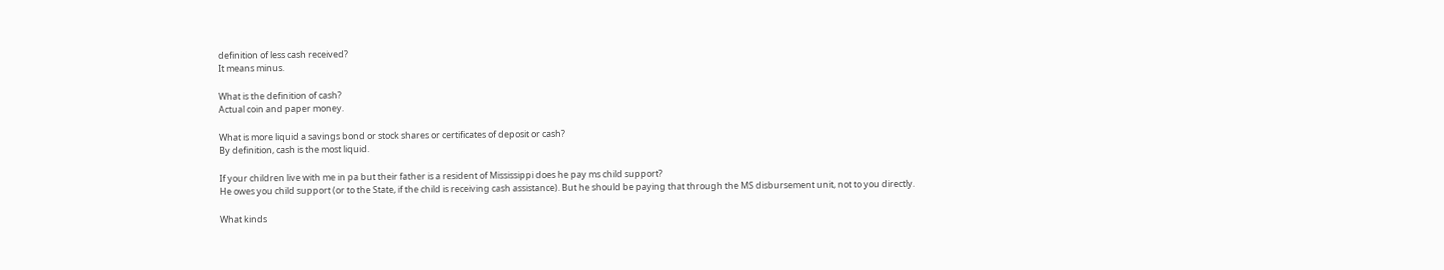definition of less cash received?
It means minus.

What is the definition of cash?
Actual coin and paper money.

What is more liquid a savings bond or stock shares or certificates of deposit or cash?
By definition, cash is the most liquid.

If your children live with me in pa but their father is a resident of Mississippi does he pay ms child support?
He owes you child support (or to the State, if the child is receiving cash assistance). But he should be paying that through the MS disbursement unit, not to you directly.

What kinds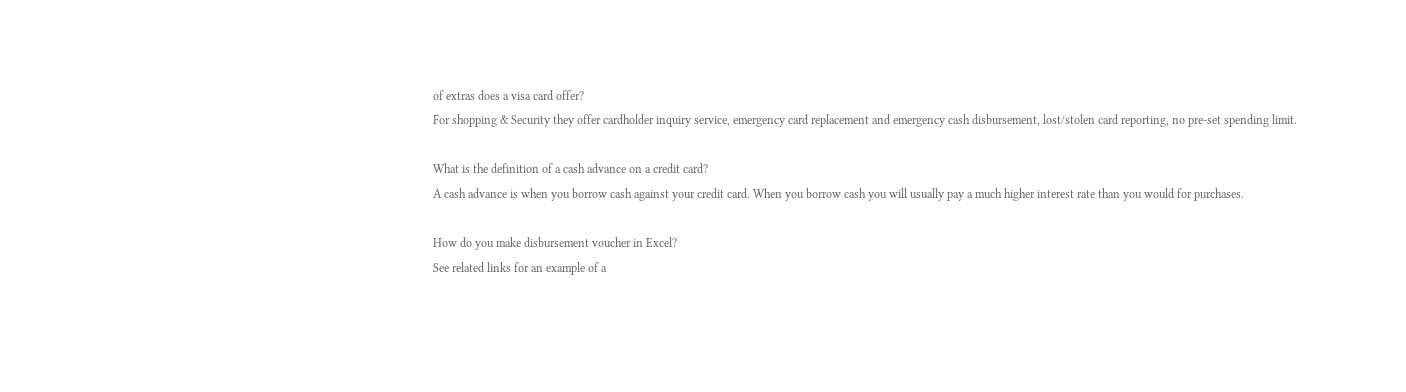of extras does a visa card offer?
For shopping & Security they offer cardholder inquiry service, emergency card replacement and emergency cash disbursement, lost/stolen card reporting, no pre-set spending limit.

What is the definition of a cash advance on a credit card?
A cash advance is when you borrow cash against your credit card. When you borrow cash you will usually pay a much higher interest rate than you would for purchases.

How do you make disbursement voucher in Excel?
See related links for an example of a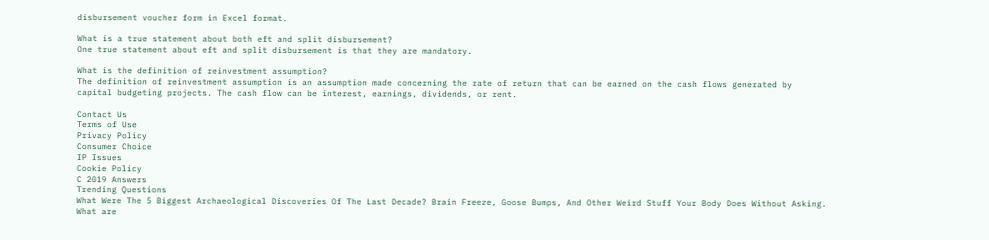disbursement voucher form in Excel format.

What is a true statement about both eft and split disbursement?
One true statement about eft and split disbursement is that they are mandatory.

What is the definition of reinvestment assumption?
The definition of reinvestment assumption is an assumption made concerning the rate of return that can be earned on the cash flows generated by capital budgeting projects. The cash flow can be interest, earnings, dividends, or rent.

Contact Us
Terms of Use
Privacy Policy
Consumer Choice
IP Issues
Cookie Policy
C 2019 Answers
Trending Questions
What Were The 5 Biggest Archaeological Discoveries Of The Last Decade? Brain Freeze, Goose Bumps, And Other Weird Stuff Your Body Does Without Asking. What are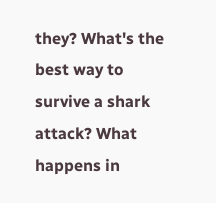they? What's the best way to survive a shark attack? What happens in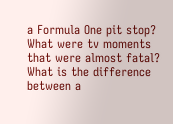a Formula One pit stop? What were tv moments that were almost fatal? What is the difference between a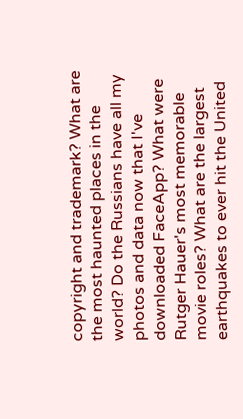copyright and trademark? What are the most haunted places in the world? Do the Russians have all my photos and data now that I've downloaded FaceApp? What were Rutger Hauer's most memorable movie roles? What are the largest earthquakes to ever hit the United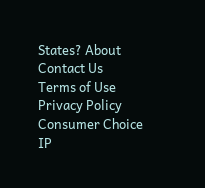States? About
Contact Us
Terms of Use
Privacy Policy
Consumer Choice
IP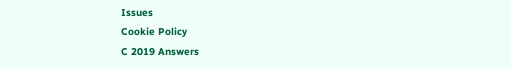Issues
Cookie Policy
C 2019 Answers